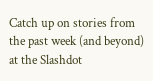Catch up on stories from the past week (and beyond) at the Slashdot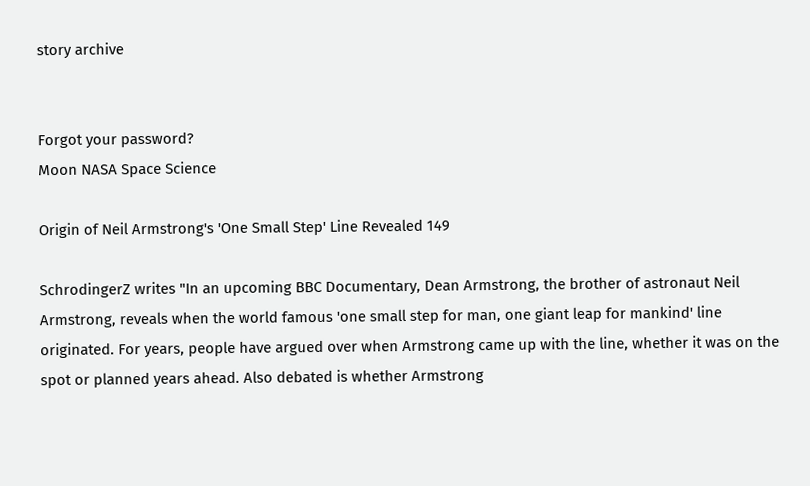story archive


Forgot your password?
Moon NASA Space Science

Origin of Neil Armstrong's 'One Small Step' Line Revealed 149

SchrodingerZ writes "In an upcoming BBC Documentary, Dean Armstrong, the brother of astronaut Neil Armstrong, reveals when the world famous 'one small step for man, one giant leap for mankind' line originated. For years, people have argued over when Armstrong came up with the line, whether it was on the spot or planned years ahead. Also debated is whether Armstrong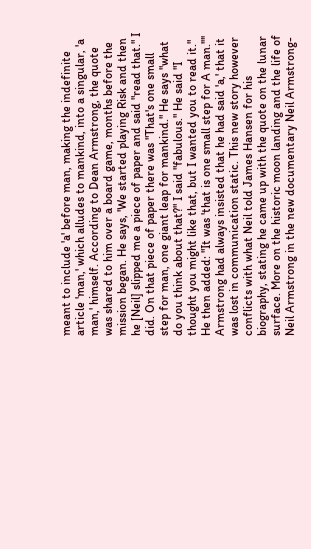meant to include 'a' before man, making the indefinite article 'man,' which alludes to mankind, into a singular, 'a man,' himself. According to Dean Armstrong, the quote was shared to him over a board game, months before the mission began. He says, 'We started playing Risk and then he [Neil] slipped me a piece of paper and said "read that." I did. On that piece of paper there was "That's one small step for man, one giant leap for mankind." He says "what do you think about that?" I said "fabulous." He said "I thought you might like that, but I wanted you to read it." He then added: "It was 'that is one small step for A man.'"' Armstrong had always insisted that he had said 'a,' that it was lost in communication static. This new story however conflicts with what Neil told James Hansen for his biography, stating he came up with the quote on the lunar surface. More on the historic moon landing and the life of Neil Armstrong in the new documentary Neil Armstrong-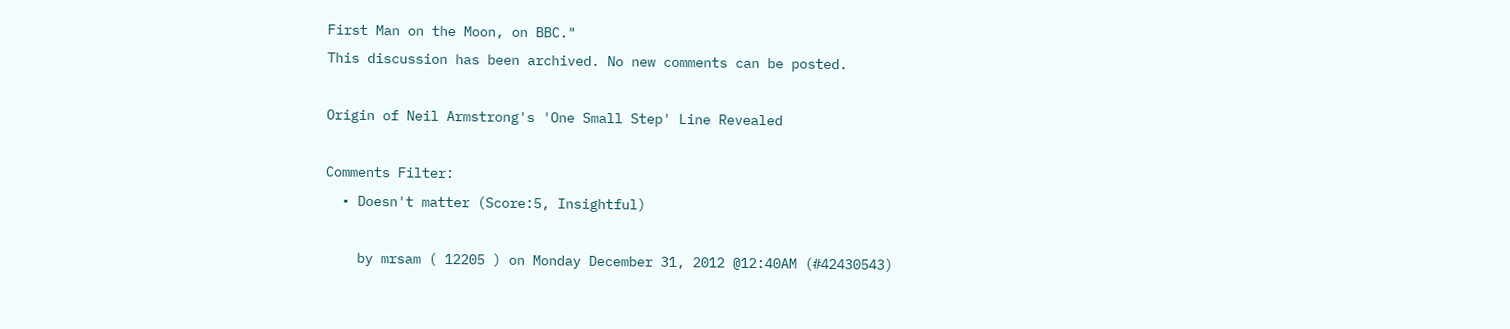First Man on the Moon, on BBC."
This discussion has been archived. No new comments can be posted.

Origin of Neil Armstrong's 'One Small Step' Line Revealed

Comments Filter:
  • Doesn't matter (Score:5, Insightful)

    by mrsam ( 12205 ) on Monday December 31, 2012 @12:40AM (#42430543)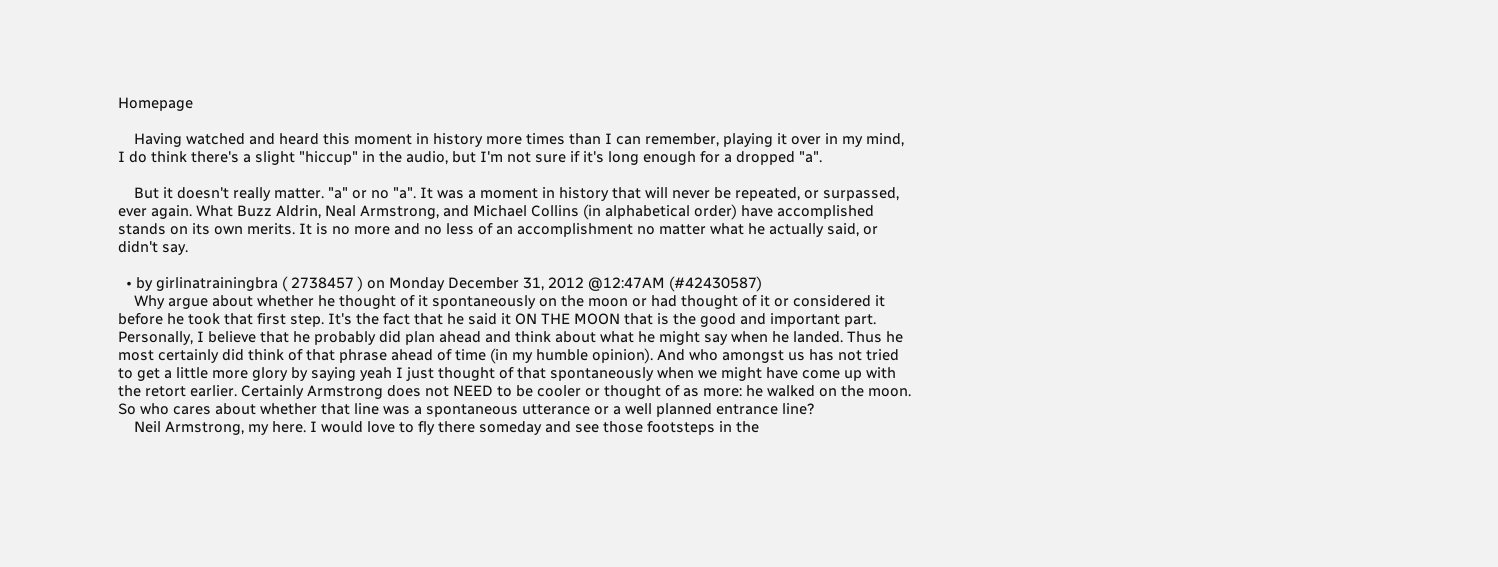Homepage

    Having watched and heard this moment in history more times than I can remember, playing it over in my mind, I do think there's a slight "hiccup" in the audio, but I'm not sure if it's long enough for a dropped "a".

    But it doesn't really matter. "a" or no "a". It was a moment in history that will never be repeated, or surpassed, ever again. What Buzz Aldrin, Neal Armstrong, and Michael Collins (in alphabetical order) have accomplished stands on its own merits. It is no more and no less of an accomplishment no matter what he actually said, or didn't say.

  • by girlinatrainingbra ( 2738457 ) on Monday December 31, 2012 @12:47AM (#42430587)
    Why argue about whether he thought of it spontaneously on the moon or had thought of it or considered it before he took that first step. It's the fact that he said it ON THE MOON that is the good and important part. Personally, I believe that he probably did plan ahead and think about what he might say when he landed. Thus he most certainly did think of that phrase ahead of time (in my humble opinion). And who amongst us has not tried to get a little more glory by saying yeah I just thought of that spontaneously when we might have come up with the retort earlier. Certainly Armstrong does not NEED to be cooler or thought of as more: he walked on the moon. So who cares about whether that line was a spontaneous utterance or a well planned entrance line?
    Neil Armstrong, my here. I would love to fly there someday and see those footsteps in the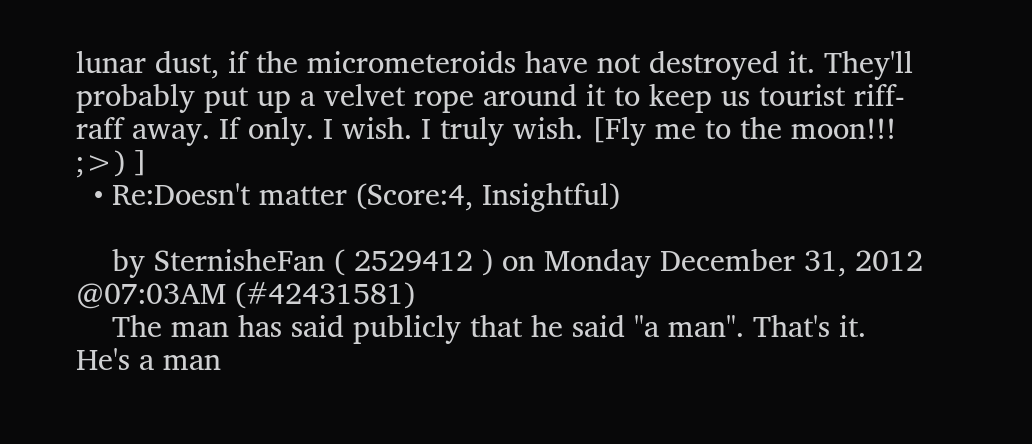lunar dust, if the micrometeroids have not destroyed it. They'll probably put up a velvet rope around it to keep us tourist riff-raff away. If only. I wish. I truly wish. [Fly me to the moon!!! ;>) ]
  • Re:Doesn't matter (Score:4, Insightful)

    by SternisheFan ( 2529412 ) on Monday December 31, 2012 @07:03AM (#42431581)
    The man has said publicly that he said "a man". That's it. He's a man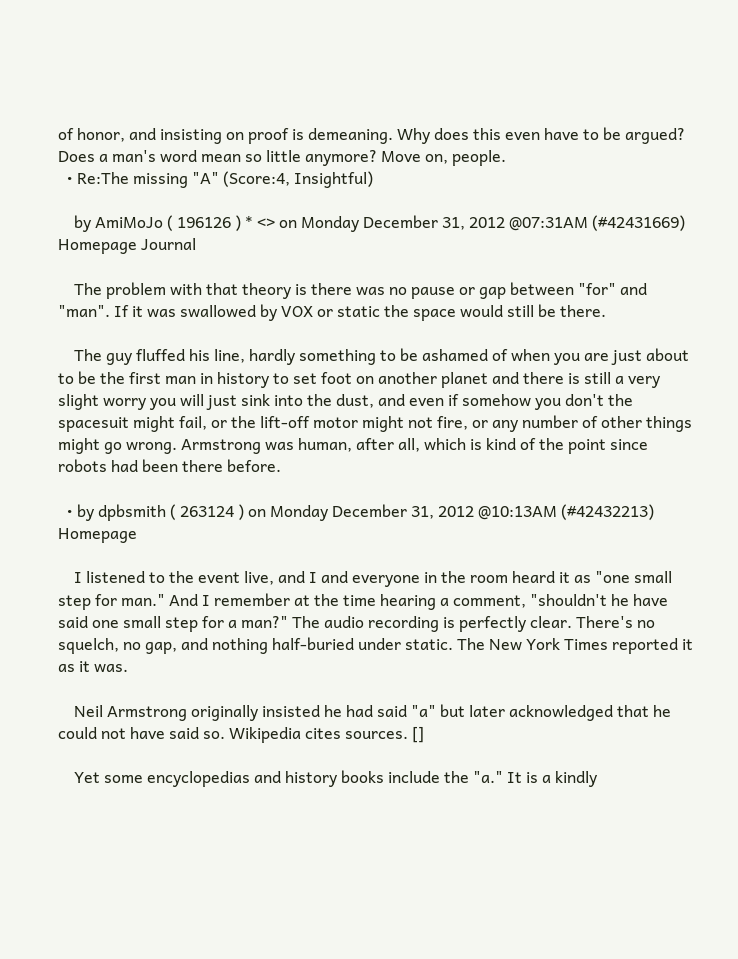of honor, and insisting on proof is demeaning. Why does this even have to be argued? Does a man's word mean so little anymore? Move on, people.
  • Re:The missing "A" (Score:4, Insightful)

    by AmiMoJo ( 196126 ) * <> on Monday December 31, 2012 @07:31AM (#42431669) Homepage Journal

    The problem with that theory is there was no pause or gap between "for" and "man". If it was swallowed by VOX or static the space would still be there.

    The guy fluffed his line, hardly something to be ashamed of when you are just about to be the first man in history to set foot on another planet and there is still a very slight worry you will just sink into the dust, and even if somehow you don't the spacesuit might fail, or the lift-off motor might not fire, or any number of other things might go wrong. Armstrong was human, after all, which is kind of the point since robots had been there before.

  • by dpbsmith ( 263124 ) on Monday December 31, 2012 @10:13AM (#42432213) Homepage

    I listened to the event live, and I and everyone in the room heard it as "one small step for man." And I remember at the time hearing a comment, "shouldn't he have said one small step for a man?" The audio recording is perfectly clear. There's no squelch, no gap, and nothing half-buried under static. The New York Times reported it as it was.

    Neil Armstrong originally insisted he had said "a" but later acknowledged that he could not have said so. Wikipedia cites sources. []

    Yet some encyclopedias and history books include the "a." It is a kindly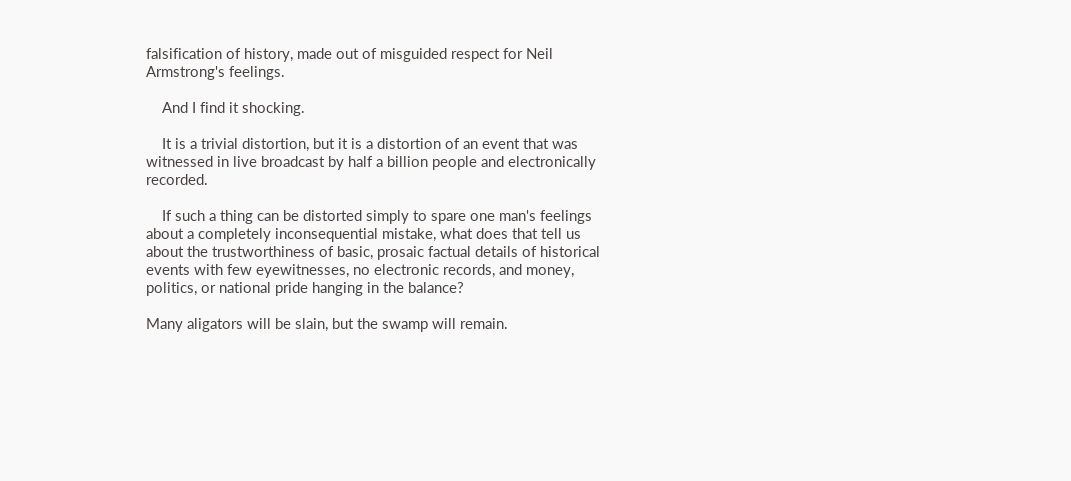falsification of history, made out of misguided respect for Neil Armstrong's feelings.

    And I find it shocking.

    It is a trivial distortion, but it is a distortion of an event that was witnessed in live broadcast by half a billion people and electronically recorded.

    If such a thing can be distorted simply to spare one man's feelings about a completely inconsequential mistake, what does that tell us about the trustworthiness of basic, prosaic factual details of historical events with few eyewitnesses, no electronic records, and money, politics, or national pride hanging in the balance?

Many aligators will be slain, but the swamp will remain.